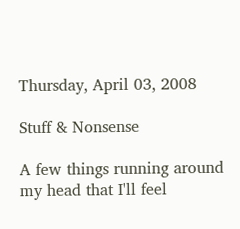Thursday, April 03, 2008

Stuff & Nonsense

A few things running around my head that I'll feel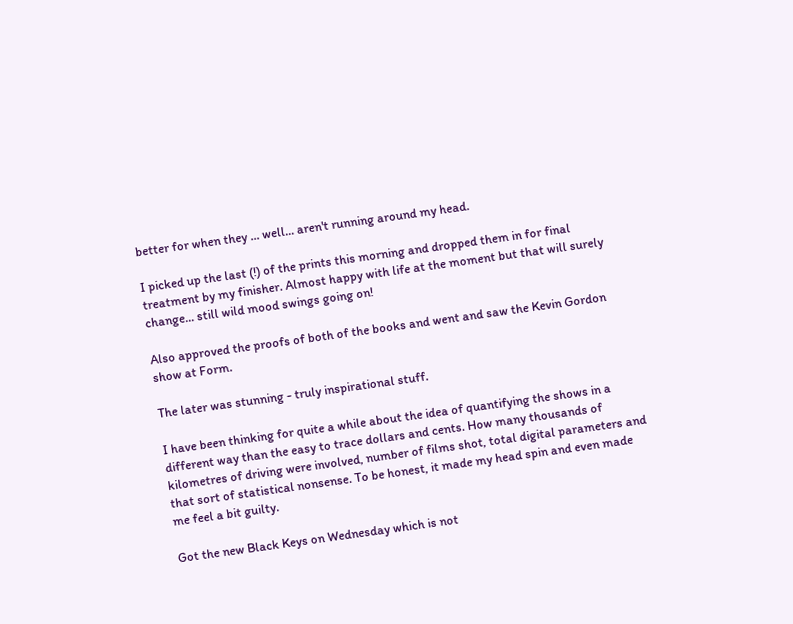better for when they ... well... aren't running around my head.

I picked up the last (!) of the prints this morning and dropped them in for final treatment by my finisher. Almost happy with life at the moment but that will surely change... still wild mood swings going on!

Also approved the proofs of both of the books and went and saw the Kevin Gordon show at Form.

The later was stunning - truly inspirational stuff.

I have been thinking for quite a while about the idea of quantifying the shows in a different way than the easy to trace dollars and cents. How many thousands of kilometres of driving were involved, number of films shot, total digital parameters and that sort of statistical nonsense. To be honest, it made my head spin and even made me feel a bit guilty.

Got the new Black Keys on Wednesday which is not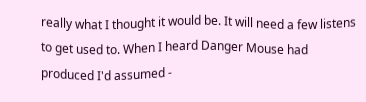really what I thought it would be. It will need a few listens to get used to. When I heard Danger Mouse had produced I'd assumed -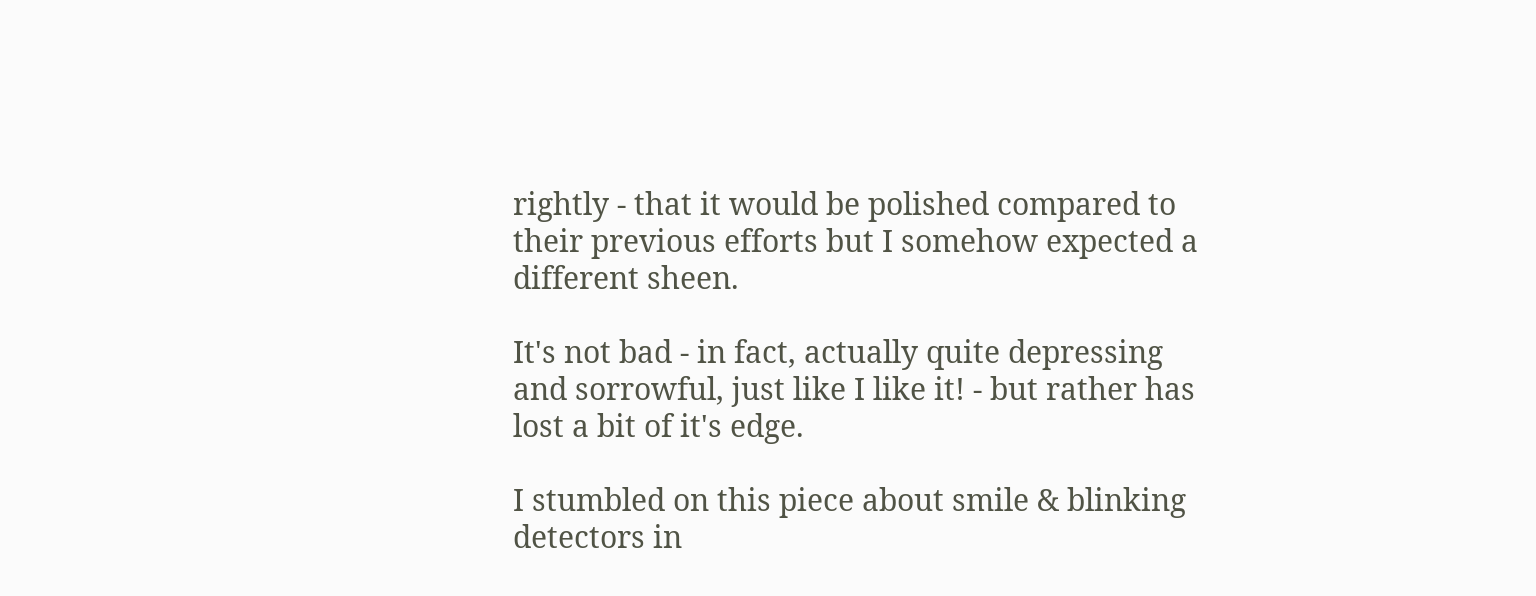rightly - that it would be polished compared to their previous efforts but I somehow expected a different sheen.

It's not bad - in fact, actually quite depressing and sorrowful, just like I like it! - but rather has lost a bit of it's edge.

I stumbled on this piece about smile & blinking detectors in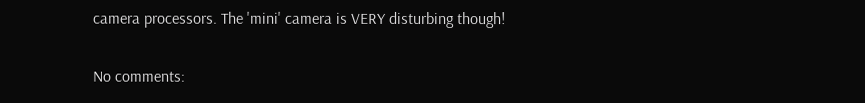camera processors. The 'mini' camera is VERY disturbing though!

No comments: